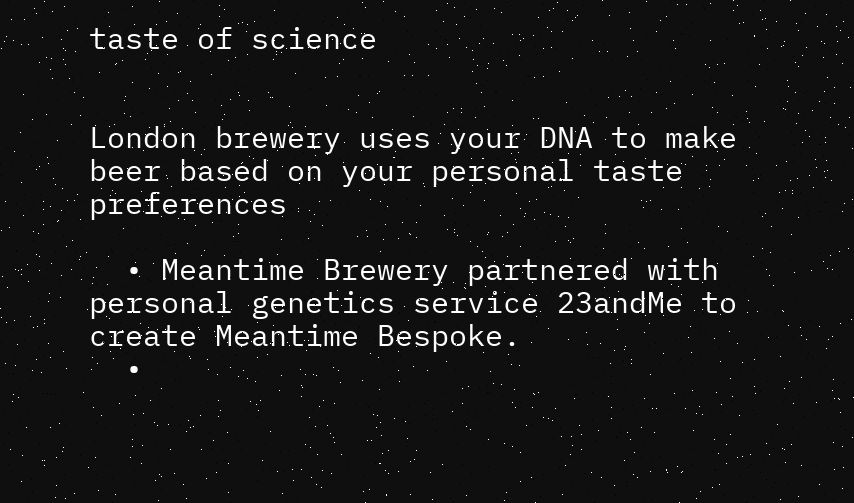taste of science


London brewery uses your DNA to make  beer based on your personal taste preferences

  • Meantime Brewery partnered with personal genetics service 23andMe to create Meantime Bespoke.
  •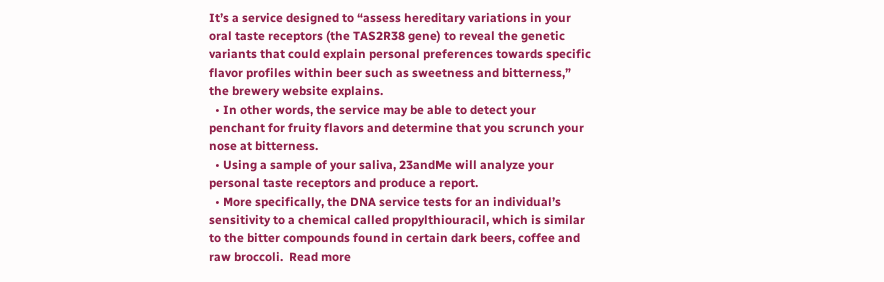It’s a service designed to “assess hereditary variations in your oral taste receptors (the TAS2R38 gene) to reveal the genetic variants that could explain personal preferences towards specific flavor profiles within beer such as sweetness and bitterness,” the brewery website explains.
  • In other words, the service may be able to detect your penchant for fruity flavors and determine that you scrunch your nose at bitterness.
  • Using a sample of your saliva, 23andMe will analyze your personal taste receptors and produce a report.
  • More specifically, the DNA service tests for an individual’s sensitivity to a chemical called propylthiouracil, which is similar to the bitter compounds found in certain dark beers, coffee and raw broccoli.  Read more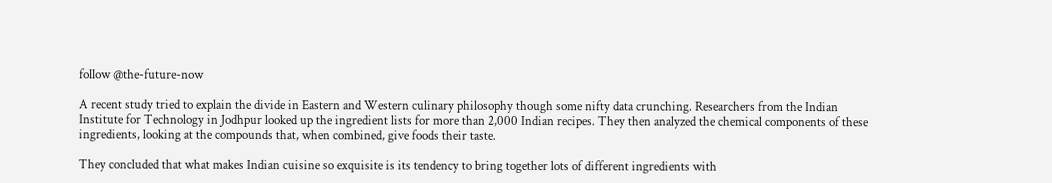follow @the-future-now

A recent study tried to explain the divide in Eastern and Western culinary philosophy though some nifty data crunching. Researchers from the Indian Institute for Technology in Jodhpur looked up the ingredient lists for more than 2,000 Indian recipes. They then analyzed the chemical components of these ingredients, looking at the compounds that, when combined, give foods their taste.

They concluded that what makes Indian cuisine so exquisite is its tendency to bring together lots of different ingredients with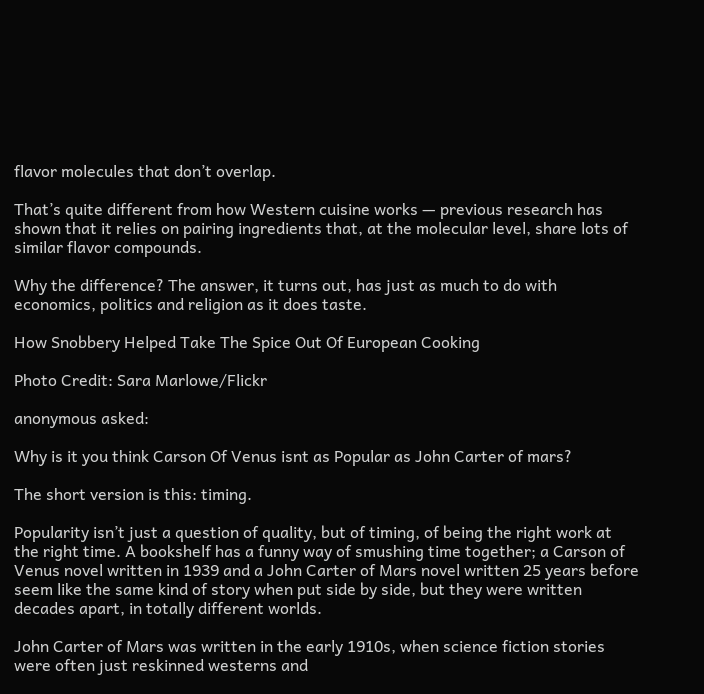flavor molecules that don’t overlap.

That’s quite different from how Western cuisine works — previous research has shown that it relies on pairing ingredients that, at the molecular level, share lots of similar flavor compounds.

Why the difference? The answer, it turns out, has just as much to do with economics, politics and religion as it does taste.

How Snobbery Helped Take The Spice Out Of European Cooking

Photo Credit: Sara Marlowe/Flickr

anonymous asked:

Why is it you think Carson Of Venus isnt as Popular as John Carter of mars?

The short version is this: timing.

Popularity isn’t just a question of quality, but of timing, of being the right work at the right time. A bookshelf has a funny way of smushing time together; a Carson of Venus novel written in 1939 and a John Carter of Mars novel written 25 years before seem like the same kind of story when put side by side, but they were written decades apart, in totally different worlds.

John Carter of Mars was written in the early 1910s, when science fiction stories were often just reskinned westerns and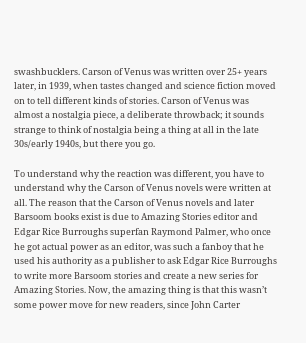swashbucklers. Carson of Venus was written over 25+ years later, in 1939, when tastes changed and science fiction moved on to tell different kinds of stories. Carson of Venus was almost a nostalgia piece, a deliberate throwback; it sounds strange to think of nostalgia being a thing at all in the late 30s/early 1940s, but there you go.

To understand why the reaction was different, you have to understand why the Carson of Venus novels were written at all. The reason that the Carson of Venus novels and later Barsoom books exist is due to Amazing Stories editor and Edgar Rice Burroughs superfan Raymond Palmer, who once he got actual power as an editor, was such a fanboy that he used his authority as a publisher to ask Edgar Rice Burroughs to write more Barsoom stories and create a new series for Amazing Stories. Now, the amazing thing is that this wasn’t some power move for new readers, since John Carter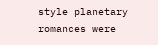style planetary romances were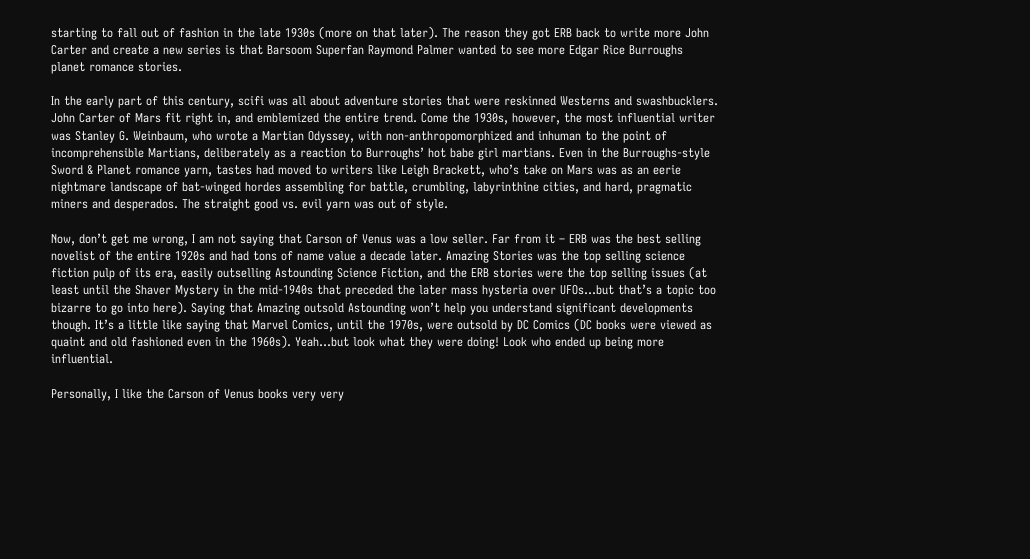starting to fall out of fashion in the late 1930s (more on that later). The reason they got ERB back to write more John Carter and create a new series is that Barsoom Superfan Raymond Palmer wanted to see more Edgar Rice Burroughs planet romance stories.

In the early part of this century, scifi was all about adventure stories that were reskinned Westerns and swashbucklers. John Carter of Mars fit right in, and emblemized the entire trend. Come the 1930s, however, the most influential writer was Stanley G. Weinbaum, who wrote a Martian Odyssey, with non-anthropomorphized and inhuman to the point of incomprehensible Martians, deliberately as a reaction to Burroughs’ hot babe girl martians. Even in the Burroughs-style Sword & Planet romance yarn, tastes had moved to writers like Leigh Brackett, who’s take on Mars was as an eerie nightmare landscape of bat-winged hordes assembling for battle, crumbling, labyrinthine cities, and hard, pragmatic miners and desperados. The straight good vs. evil yarn was out of style.

Now, don’t get me wrong, I am not saying that Carson of Venus was a low seller. Far from it – ERB was the best selling novelist of the entire 1920s and had tons of name value a decade later. Amazing Stories was the top selling science fiction pulp of its era, easily outselling Astounding Science Fiction, and the ERB stories were the top selling issues (at least until the Shaver Mystery in the mid-1940s that preceded the later mass hysteria over UFOs…but that’s a topic too bizarre to go into here). Saying that Amazing outsold Astounding won’t help you understand significant developments though. It’s a little like saying that Marvel Comics, until the 1970s, were outsold by DC Comics (DC books were viewed as quaint and old fashioned even in the 1960s). Yeah…but look what they were doing! Look who ended up being more influential.

Personally, I like the Carson of Venus books very very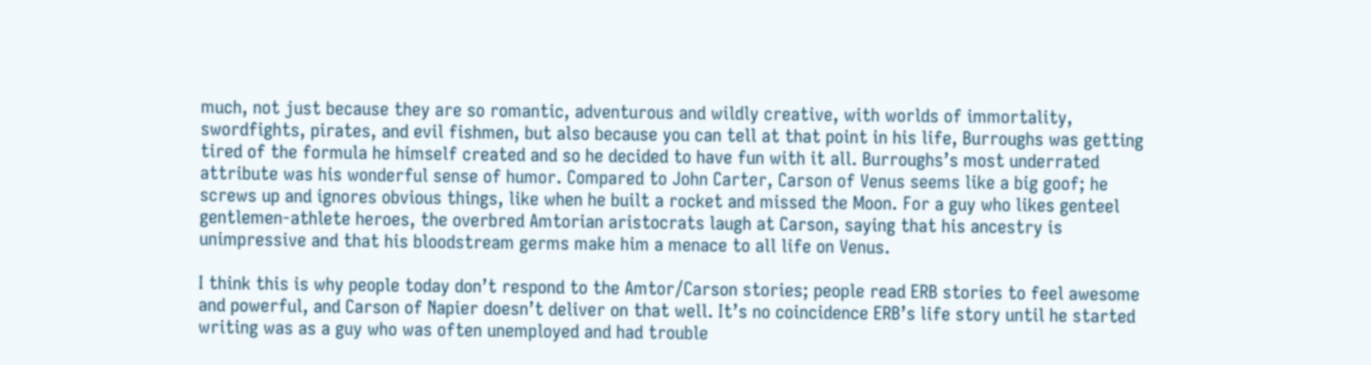much, not just because they are so romantic, adventurous and wildly creative, with worlds of immortality, swordfights, pirates, and evil fishmen, but also because you can tell at that point in his life, Burroughs was getting tired of the formula he himself created and so he decided to have fun with it all. Burroughs’s most underrated attribute was his wonderful sense of humor. Compared to John Carter, Carson of Venus seems like a big goof; he screws up and ignores obvious things, like when he built a rocket and missed the Moon. For a guy who likes genteel gentlemen-athlete heroes, the overbred Amtorian aristocrats laugh at Carson, saying that his ancestry is unimpressive and that his bloodstream germs make him a menace to all life on Venus.

I think this is why people today don’t respond to the Amtor/Carson stories; people read ERB stories to feel awesome and powerful, and Carson of Napier doesn’t deliver on that well. It’s no coincidence ERB’s life story until he started writing was as a guy who was often unemployed and had trouble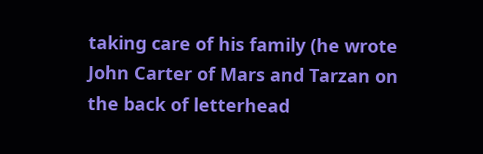taking care of his family (he wrote John Carter of Mars and Tarzan on the back of letterhead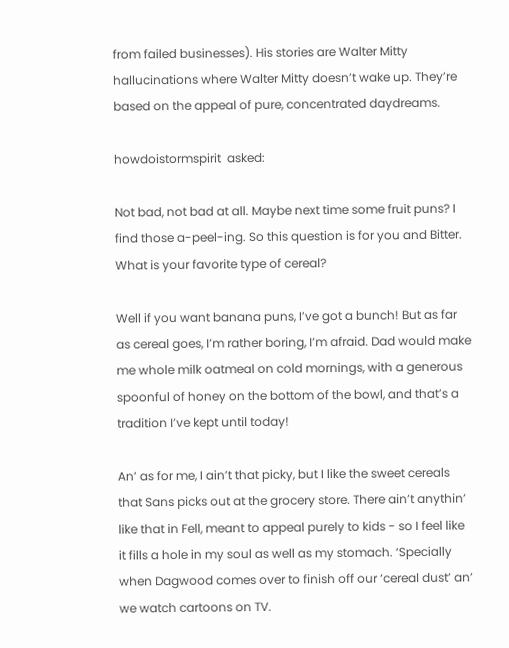from failed businesses). His stories are Walter Mitty hallucinations where Walter Mitty doesn’t wake up. They’re based on the appeal of pure, concentrated daydreams.

howdoistormspirit  asked:

Not bad, not bad at all. Maybe next time some fruit puns? I find those a-peel-ing. So this question is for you and Bitter. What is your favorite type of cereal?

Well if you want banana puns, I’ve got a bunch! But as far as cereal goes, I’m rather boring, I’m afraid. Dad would make me whole milk oatmeal on cold mornings, with a generous spoonful of honey on the bottom of the bowl, and that’s a tradition I’ve kept until today!

An’ as for me, I ain’t that picky, but I like the sweet cereals that Sans picks out at the grocery store. There ain’t anythin’ like that in Fell, meant to appeal purely to kids - so I feel like it fills a hole in my soul as well as my stomach. ‘Specially when Dagwood comes over to finish off our ‘cereal dust’ an’ we watch cartoons on TV.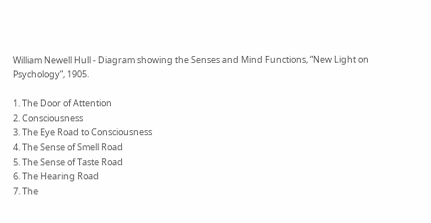William Newell Hull - Diagram showing the Senses and Mind Functions, “New Light on Psychology”, 1905.

1. The Door of Attention
2. Consciousness
3. The Eye Road to Consciousness
4. The Sense of Smell Road
5. The Sense of Taste Road
6. The Hearing Road
7. The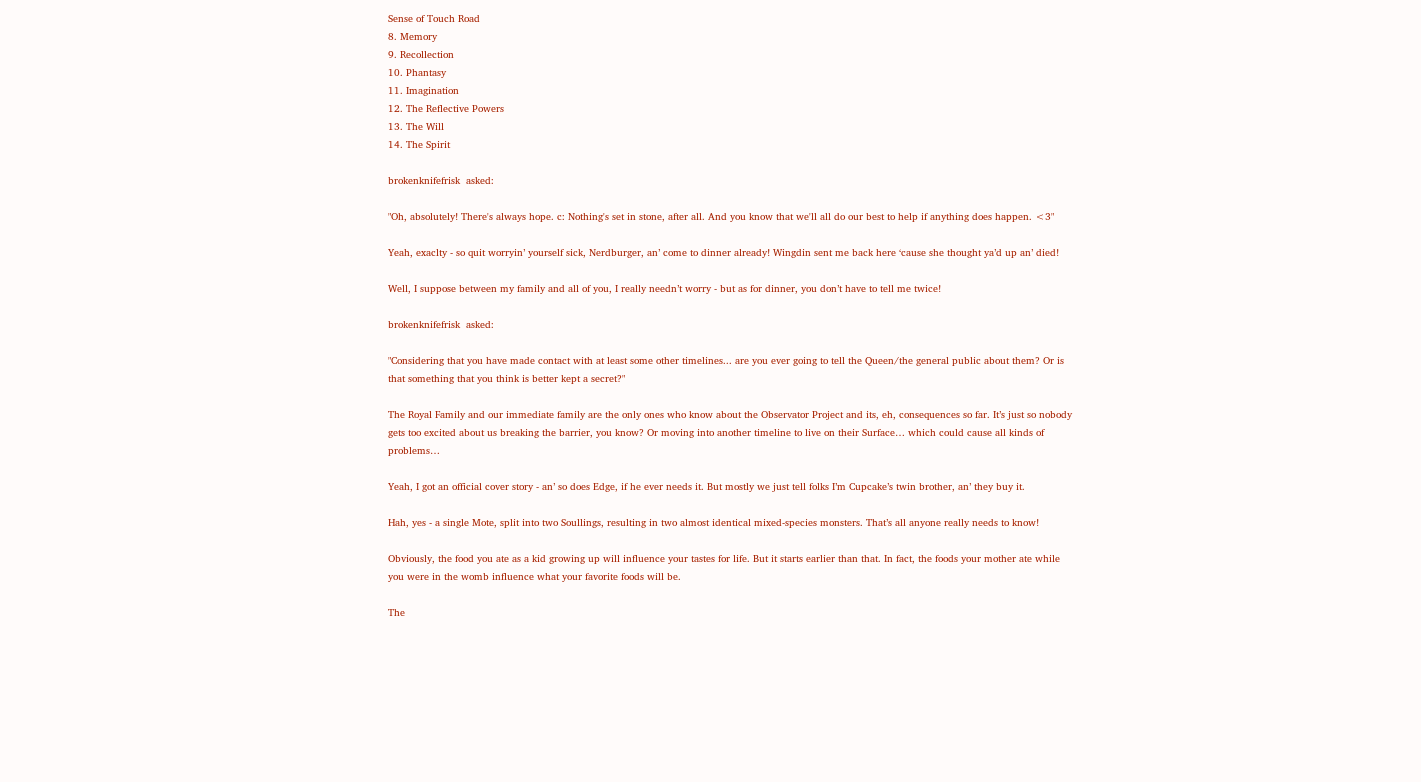Sense of Touch Road
8. Memory
9. Recollection
10. Phantasy
11. Imagination
12. The Reflective Powers
13. The Will
14. The Spirit

brokenknifefrisk  asked:

"Oh, absolutely! There's always hope. c: Nothing's set in stone, after all. And you know that we'll all do our best to help if anything does happen. <3"

Yeah, exaclty - so quit worryin’ yourself sick, Nerdburger, an’ come to dinner already! Wingdin sent me back here ‘cause she thought ya’d up an’ died!

Well, I suppose between my family and all of you, I really needn’t worry - but as for dinner, you don’t have to tell me twice!

brokenknifefrisk  asked:

"Considering that you have made contact with at least some other timelines... are you ever going to tell the Queen/the general public about them? Or is that something that you think is better kept a secret?"

The Royal Family and our immediate family are the only ones who know about the Observator Project and its, eh, consequences so far. It’s just so nobody gets too excited about us breaking the barrier, you know? Or moving into another timeline to live on their Surface… which could cause all kinds of problems…

Yeah, I got an official cover story - an’ so does Edge, if he ever needs it. But mostly we just tell folks I’m Cupcake’s twin brother, an’ they buy it.

Hah, yes - a single Mote, split into two Soullings, resulting in two almost identical mixed-species monsters. That’s all anyone really needs to know!

Obviously, the food you ate as a kid growing up will influence your tastes for life. But it starts earlier than that. In fact, the foods your mother ate while you were in the womb influence what your favorite foods will be.

The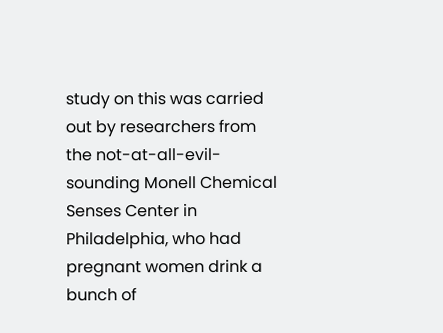study on this was carried out by researchers from the not-at-all-evil-sounding Monell Chemical Senses Center in Philadelphia, who had pregnant women drink a bunch of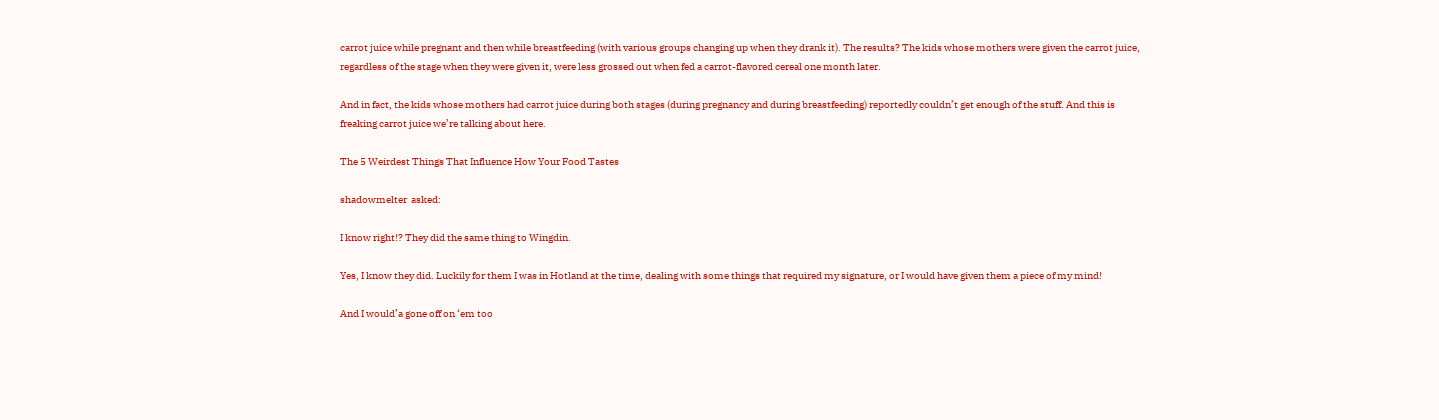carrot juice while pregnant and then while breastfeeding (with various groups changing up when they drank it). The results? The kids whose mothers were given the carrot juice, regardless of the stage when they were given it, were less grossed out when fed a carrot-flavored cereal one month later.

And in fact, the kids whose mothers had carrot juice during both stages (during pregnancy and during breastfeeding) reportedly couldn’t get enough of the stuff. And this is freaking carrot juice we’re talking about here.

The 5 Weirdest Things That Influence How Your Food Tastes

shadowmelter  asked:

I know right!? They did the same thing to Wingdin.

Yes, I know they did. Luckily for them I was in Hotland at the time, dealing with some things that required my signature, or I would have given them a piece of my mind!

And I would’a gone off on ‘em too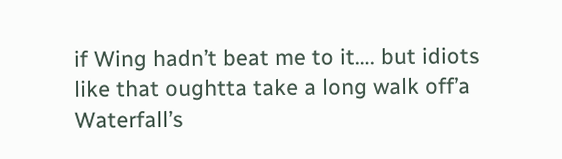if Wing hadn’t beat me to it…. but idiots like that oughtta take a long walk off’a Waterfall’s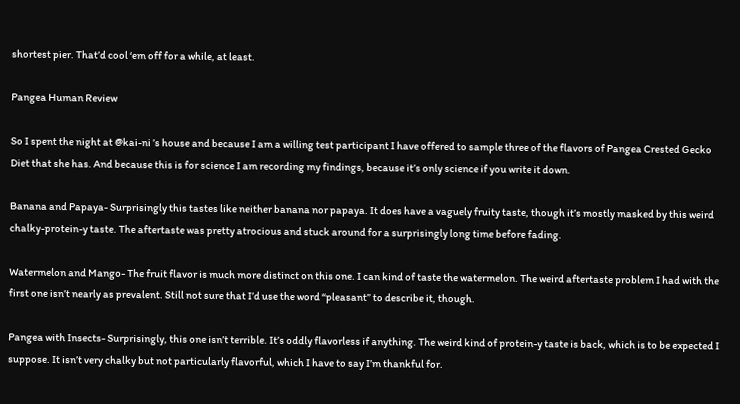shortest pier. That’d cool ‘em off for a while, at least.

Pangea Human Review

So I spent the night at @kai-ni ’s house and because I am a willing test participant I have offered to sample three of the flavors of Pangea Crested Gecko Diet that she has. And because this is for science I am recording my findings, because it’s only science if you write it down.

Banana and Papaya- Surprisingly this tastes like neither banana nor papaya. It does have a vaguely fruity taste, though it’s mostly masked by this weird chalky-protein-y taste. The aftertaste was pretty atrocious and stuck around for a surprisingly long time before fading.

Watermelon and Mango- The fruit flavor is much more distinct on this one. I can kind of taste the watermelon. The weird aftertaste problem I had with the first one isn’t nearly as prevalent. Still not sure that I’d use the word “pleasant” to describe it, though.

Pangea with Insects- Surprisingly, this one isn’t terrible. It’s oddly flavorless if anything. The weird kind of protein-y taste is back, which is to be expected I suppose. It isn’t very chalky but not particularly flavorful, which I have to say I’m thankful for.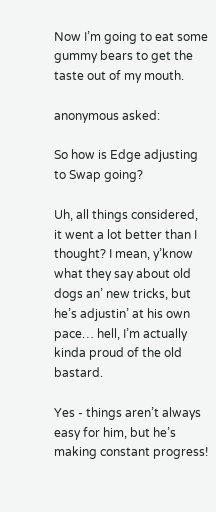Now I’m going to eat some gummy bears to get the taste out of my mouth.

anonymous asked:

So how is Edge adjusting to Swap going?

Uh, all things considered, it went a lot better than I thought? I mean, y’know what they say about old dogs an’ new tricks, but he’s adjustin’ at his own pace… hell, I’m actually kinda proud of the old bastard.

Yes - things aren’t always easy for him, but he’s making constant progress!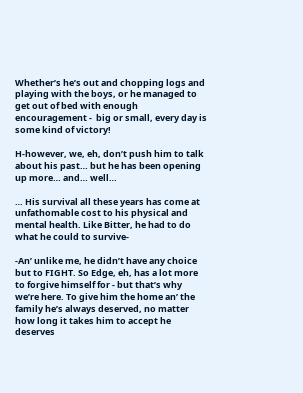Whether’s he’s out and chopping logs and playing with the boys, or he managed to get out of bed with enough encouragement -  big or small, every day is some kind of victory!

H-however, we, eh, don’t push him to talk about his past… but he has been opening up more… and… well…

… His survival all these years has come at unfathomable cost to his physical and mental health. Like Bitter, he had to do what he could to survive-

-An’ unlike me, he didn’t have any choice but to FIGHT. So Edge, eh, has a lot more to forgive himself for - but that’s why we’re here. To give him the home an’ the family he’s always deserved, no matter how long it takes him to accept he deserves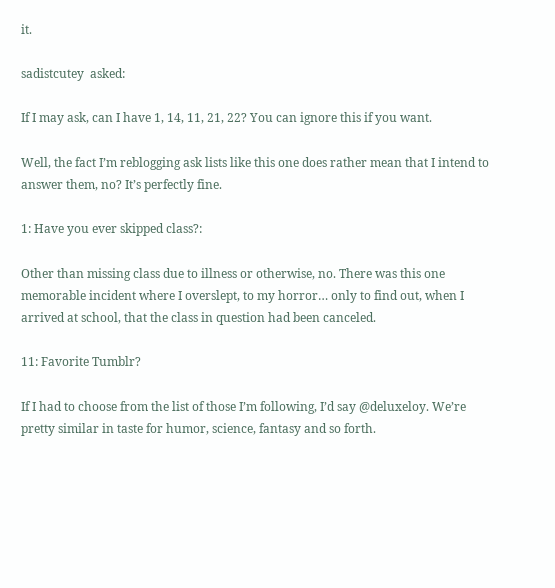it.

sadistcutey  asked:

If I may ask, can I have 1, 14, 11, 21, 22? You can ignore this if you want.

Well, the fact I’m reblogging ask lists like this one does rather mean that I intend to answer them, no? It’s perfectly fine.

1: Have you ever skipped class?:

Other than missing class due to illness or otherwise, no. There was this one memorable incident where I overslept, to my horror… only to find out, when I arrived at school, that the class in question had been canceled.

11: Favorite Tumblr?

If I had to choose from the list of those I’m following, I’d say @deluxeloy. We’re pretty similar in taste for humor, science, fantasy and so forth.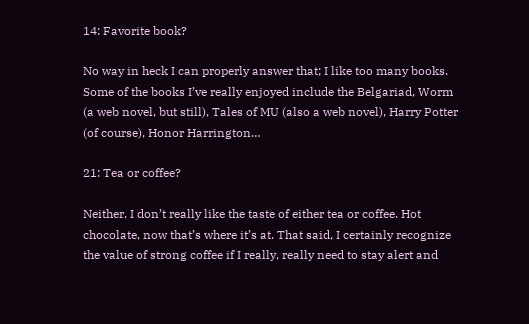14: Favorite book?

No way in heck I can properly answer that; I like too many books. Some of the books I’ve really enjoyed include the Belgariad, Worm (a web novel, but still), Tales of MU (also a web novel), Harry Potter (of course), Honor Harrington…

21: Tea or coffee?

Neither. I don’t really like the taste of either tea or coffee. Hot chocolate, now that’s where it’s at. That said, I certainly recognize the value of strong coffee if I really, really need to stay alert and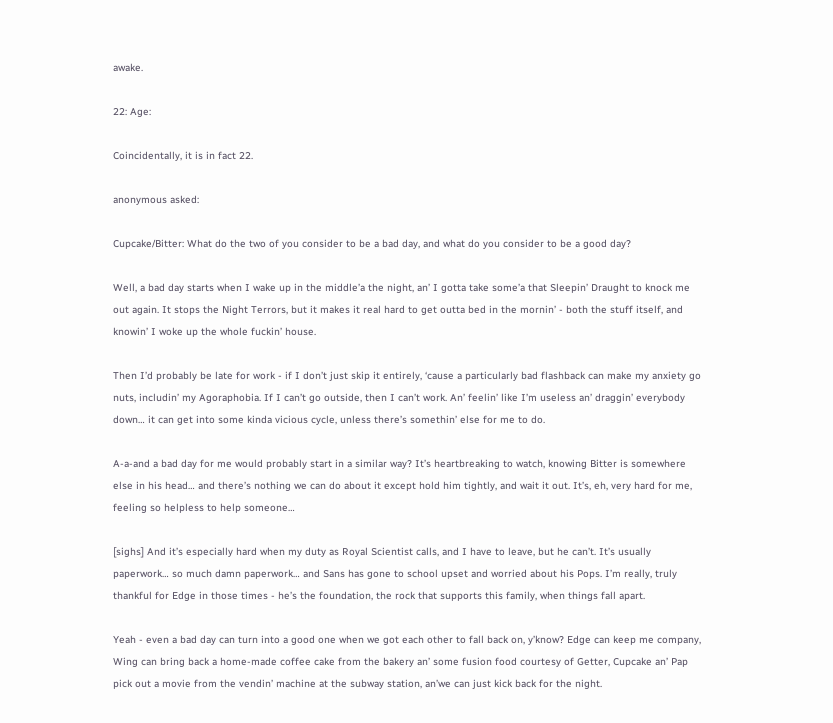awake.

22: Age:

Coincidentally, it is in fact 22.

anonymous asked:

Cupcake/Bitter: What do the two of you consider to be a bad day, and what do you consider to be a good day?

Well, a bad day starts when I wake up in the middle’a the night, an’ I gotta take some’a that Sleepin’ Draught to knock me out again. It stops the Night Terrors, but it makes it real hard to get outta bed in the mornin’ - both the stuff itself, and knowin’ I woke up the whole fuckin’ house.

Then I’d probably be late for work - if I don’t just skip it entirely, ‘cause a particularly bad flashback can make my anxiety go nuts, includin’ my Agoraphobia. If I can’t go outside, then I can’t work. An’ feelin’ like I’m useless an’ draggin’ everybody down… it can get into some kinda vicious cycle, unless there’s somethin’ else for me to do.

A-a-and a bad day for me would probably start in a similar way? It’s heartbreaking to watch, knowing Bitter is somewhere else in his head… and there’s nothing we can do about it except hold him tightly, and wait it out. It’s, eh, very hard for me, feeling so helpless to help someone…

[sighs] And it’s especially hard when my duty as Royal Scientist calls, and I have to leave, but he can’t. It’s usually paperwork… so much damn paperwork… and Sans has gone to school upset and worried about his Pops. I’m really, truly thankful for Edge in those times - he’s the foundation, the rock that supports this family, when things fall apart.

Yeah - even a bad day can turn into a good one when we got each other to fall back on, y’know? Edge can keep me company, Wing can bring back a home-made coffee cake from the bakery an’ some fusion food courtesy of Getter, Cupcake an’ Pap pick out a movie from the vendin’ machine at the subway station, an’we can just kick back for the night.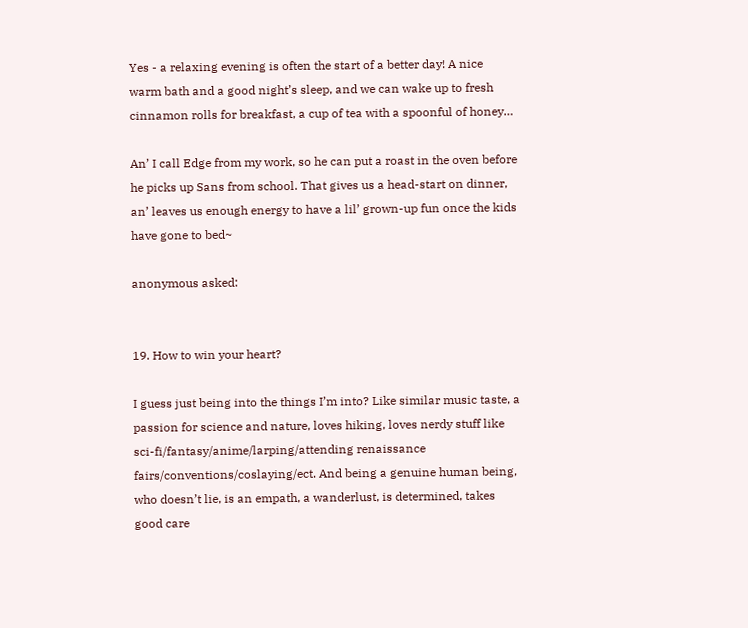Yes - a relaxing evening is often the start of a better day! A nice warm bath and a good night’s sleep, and we can wake up to fresh cinnamon rolls for breakfast, a cup of tea with a spoonful of honey…

An’ I call Edge from my work, so he can put a roast in the oven before he picks up Sans from school. That gives us a head-start on dinner, an’ leaves us enough energy to have a lil’ grown-up fun once the kids have gone to bed~

anonymous asked:


19. How to win your heart?

I guess just being into the things I’m into? Like similar music taste, a passion for science and nature, loves hiking, loves nerdy stuff like sci-fi/fantasy/anime/larping/attending renaissance fairs/conventions/coslaying/ect. And being a genuine human being, who doesn’t lie, is an empath, a wanderlust, is determined, takes good care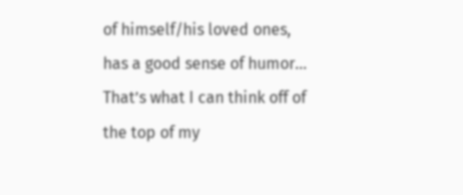of himself/his loved ones, has a good sense of humor… That’s what I can think off of the top of my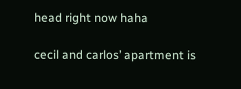head right now haha

cecil and carlos’ apartment is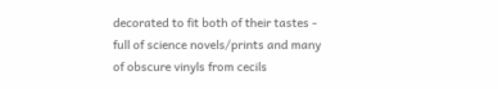decorated to fit both of their tastes - full of science novels/prints and many of obscure vinyls from cecils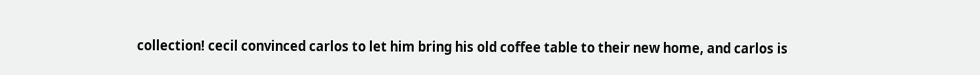collection! cecil convinced carlos to let him bring his old coffee table to their new home, and carlos is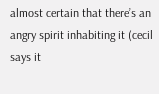almost certain that there’s an angry spirit inhabiting it (cecil says it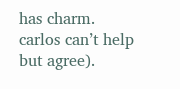has charm. carlos can’t help but agree).